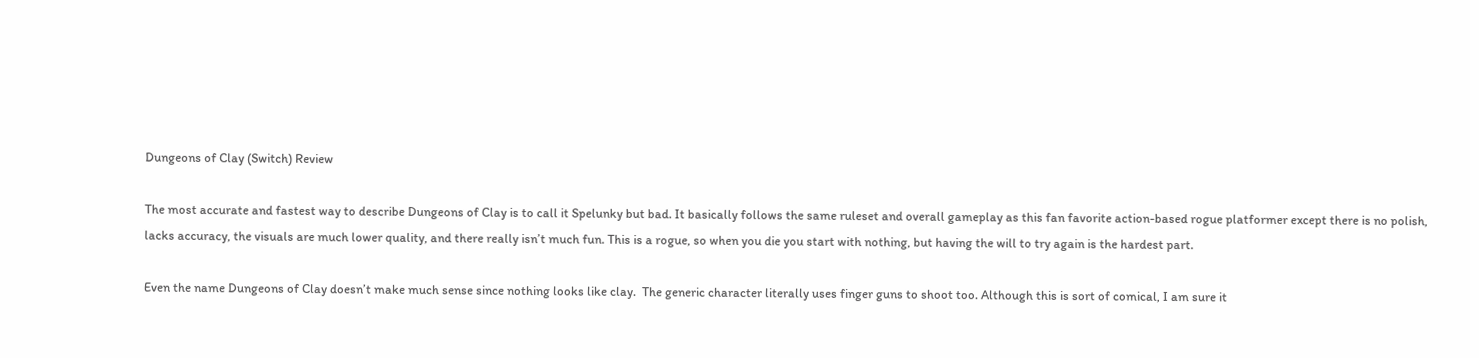Dungeons of Clay (Switch) Review

The most accurate and fastest way to describe Dungeons of Clay is to call it Spelunky but bad. It basically follows the same ruleset and overall gameplay as this fan favorite action-based rogue platformer except there is no polish, lacks accuracy, the visuals are much lower quality, and there really isn’t much fun. This is a rogue, so when you die you start with nothing, but having the will to try again is the hardest part.

Even the name Dungeons of Clay doesn’t make much sense since nothing looks like clay.  The generic character literally uses finger guns to shoot too. Although this is sort of comical, I am sure it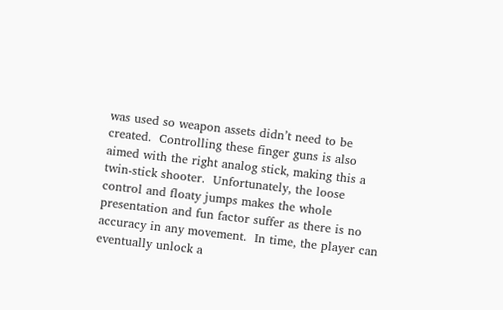was used so weapon assets didn’t need to be created.  Controlling these finger guns is also aimed with the right analog stick, making this a twin-stick shooter.  Unfortunately, the loose control and floaty jumps makes the whole presentation and fun factor suffer as there is no accuracy in any movement.  In time, the player can eventually unlock a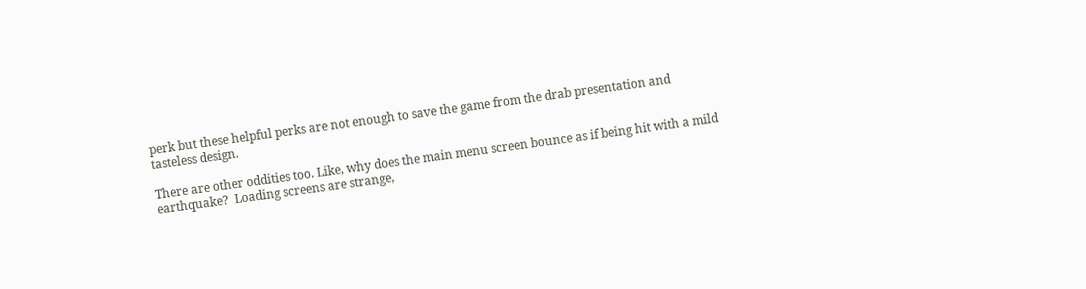perk but these helpful perks are not enough to save the game from the drab presentation and tasteless design.

There are other oddities too. Like, why does the main menu screen bounce as if being hit with a mild earthquake?  Loading screens are strange,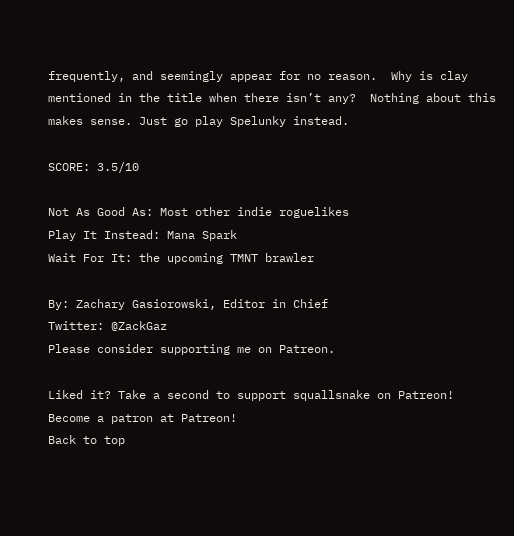frequently, and seemingly appear for no reason.  Why is clay mentioned in the title when there isn’t any?  Nothing about this makes sense. Just go play Spelunky instead.

SCORE: 3.5/10

Not As Good As: Most other indie roguelikes
Play It Instead: Mana Spark
Wait For It: the upcoming TMNT brawler

By: Zachary Gasiorowski, Editor in Chief
Twitter: @ZackGaz
Please consider supporting me on Patreon.

Liked it? Take a second to support squallsnake on Patreon!
Become a patron at Patreon!
Back to top